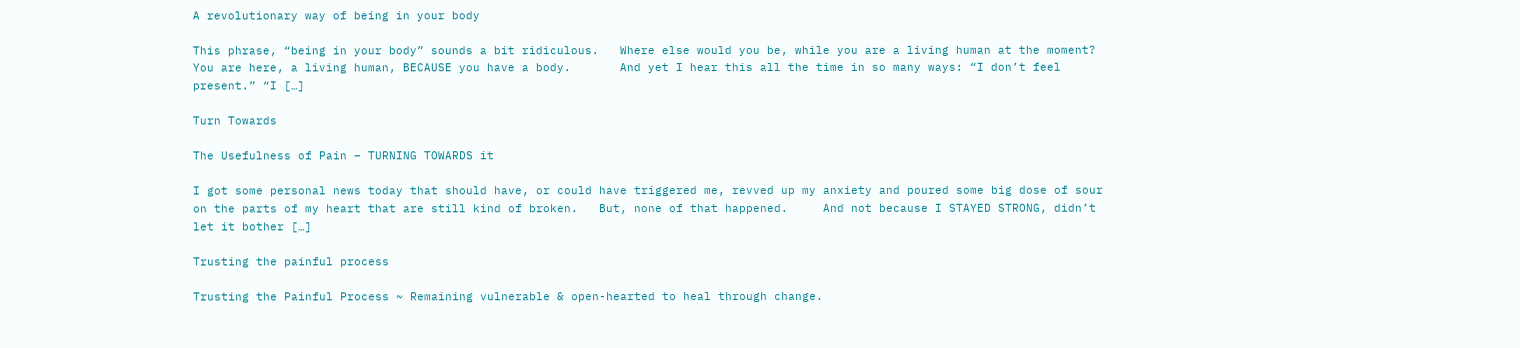A revolutionary way of being in your body

This phrase, “being in your body” sounds a bit ridiculous.   Where else would you be, while you are a living human at the moment? You are here, a living human, BECAUSE you have a body.       And yet I hear this all the time in so many ways: “I don’t feel present.” “I […]

Turn Towards

The Usefulness of Pain – TURNING TOWARDS it

I got some personal news today that should have, or could have triggered me, revved up my anxiety and poured some big dose of sour on the parts of my heart that are still kind of broken.   But, none of that happened.     And not because I STAYED STRONG, didn’t let it bother […]

Trusting the painful process

Trusting the Painful Process ~ Remaining vulnerable & open-hearted to heal through change.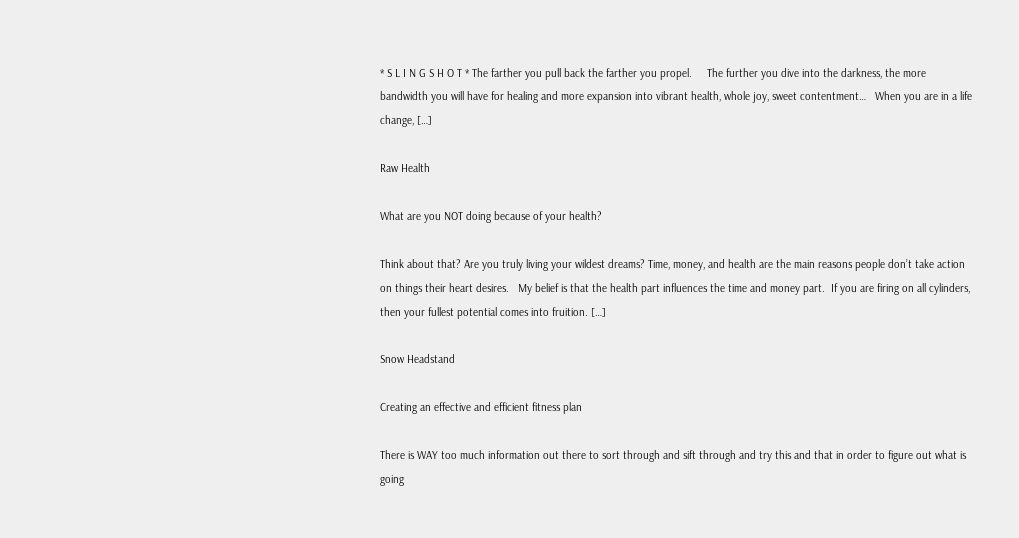* S L I N G S H O T * The farther you pull back the farther you propel.     The further you dive into the darkness, the more bandwidth you will have for healing and more expansion into vibrant health, whole joy, sweet contentment…   When you are in a life change, […]

Raw Health

What are you NOT doing because of your health?

Think about that? Are you truly living your wildest dreams? Time, money, and health are the main reasons people don’t take action on things their heart desires.   My belief is that the health part influences the time and money part.  If you are firing on all cylinders, then your fullest potential comes into fruition. […]

Snow Headstand

Creating an effective and efficient fitness plan

There is WAY too much information out there to sort through and sift through and try this and that in order to figure out what is going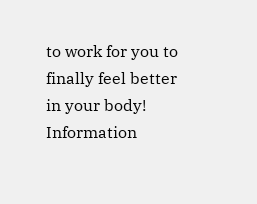to work for you to finally feel better in your body!   Information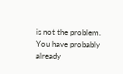is not the problem.  You have probably already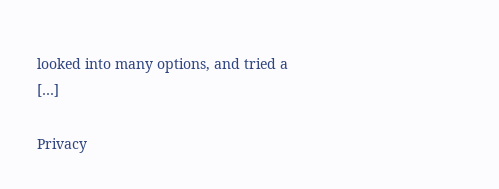looked into many options, and tried a […]

Privacy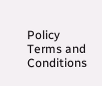Policy Terms and Conditions